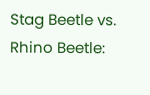Stag Beetle vs. Rhino Beetle: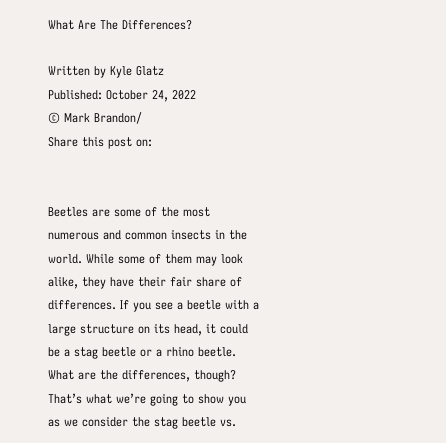What Are The Differences?

Written by Kyle Glatz
Published: October 24, 2022
© Mark Brandon/
Share this post on:


Beetles are some of the most numerous and common insects in the world. While some of them may look alike, they have their fair share of differences. If you see a beetle with a large structure on its head, it could be a stag beetle or a rhino beetle. What are the differences, though? That’s what we’re going to show you as we consider the stag beetle vs.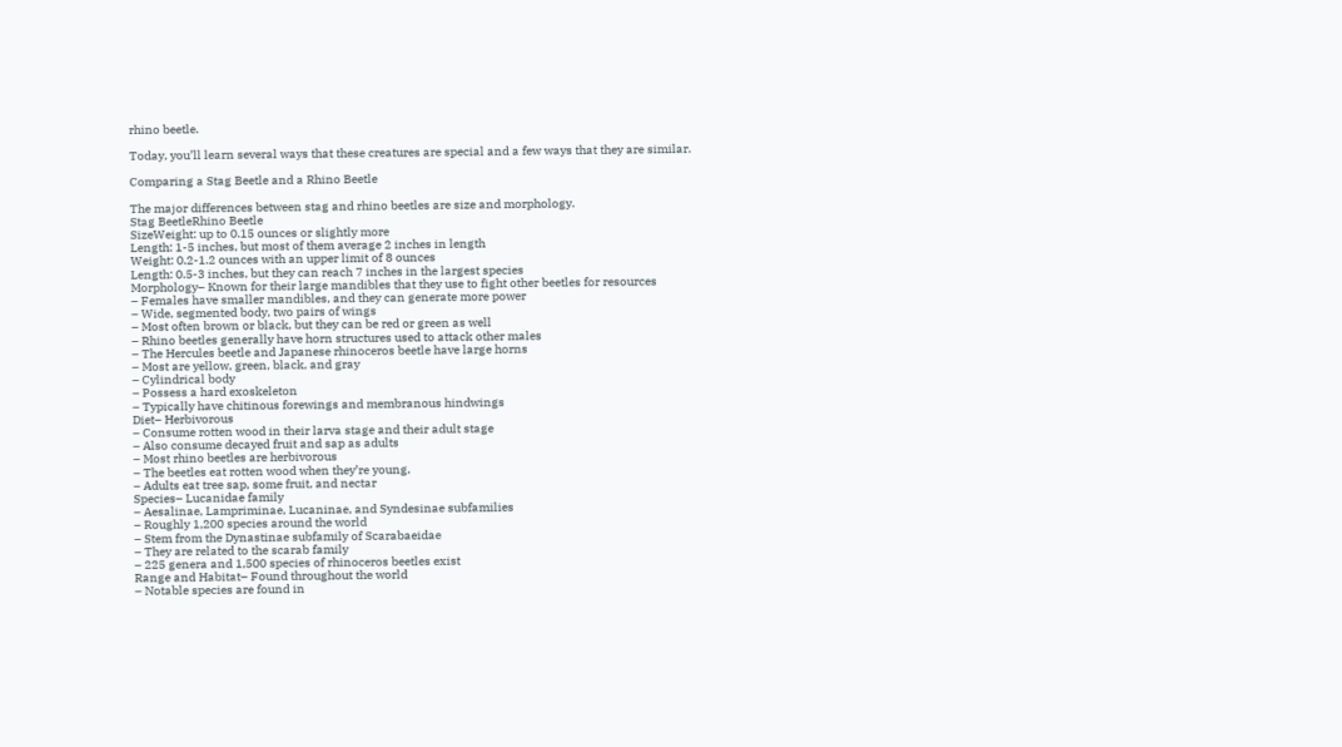rhino beetle.

Today, you’ll learn several ways that these creatures are special and a few ways that they are similar.

Comparing a Stag Beetle and a Rhino Beetle

The major differences between stag and rhino beetles are size and morphology.
Stag BeetleRhino Beetle
SizeWeight: up to 0.15 ounces or slightly more
Length: 1-5 inches, but most of them average 2 inches in length
Weight: 0.2-1.2 ounces with an upper limit of 8 ounces
Length: 0.5-3 inches, but they can reach 7 inches in the largest species
Morphology– Known for their large mandibles that they use to fight other beetles for resources
– Females have smaller mandibles, and they can generate more power
– Wide, segmented body, two pairs of wings
– Most often brown or black, but they can be red or green as well
– Rhino beetles generally have horn structures used to attack other males
– The Hercules beetle and Japanese rhinoceros beetle have large horns
– Most are yellow, green, black, and gray
– Cylindrical body
– Possess a hard exoskeleton
– Typically have chitinous forewings and membranous hindwings
Diet– Herbivorous
– Consume rotten wood in their larva stage and their adult stage
– Also consume decayed fruit and sap as adults
– Most rhino beetles are herbivorous
– The beetles eat rotten wood when they’re young.
– Adults eat tree sap, some fruit, and nectar
Species– Lucanidae family
– Aesalinae, Lampriminae, Lucaninae, and Syndesinae subfamilies
– Roughly 1,200 species around the world
– Stem from the Dynastinae subfamily of Scarabaeidae
– They are related to the scarab family
– 225 genera and 1,500 species of rhinoceros beetles exist
Range and Habitat– Found throughout the world
– Notable species are found in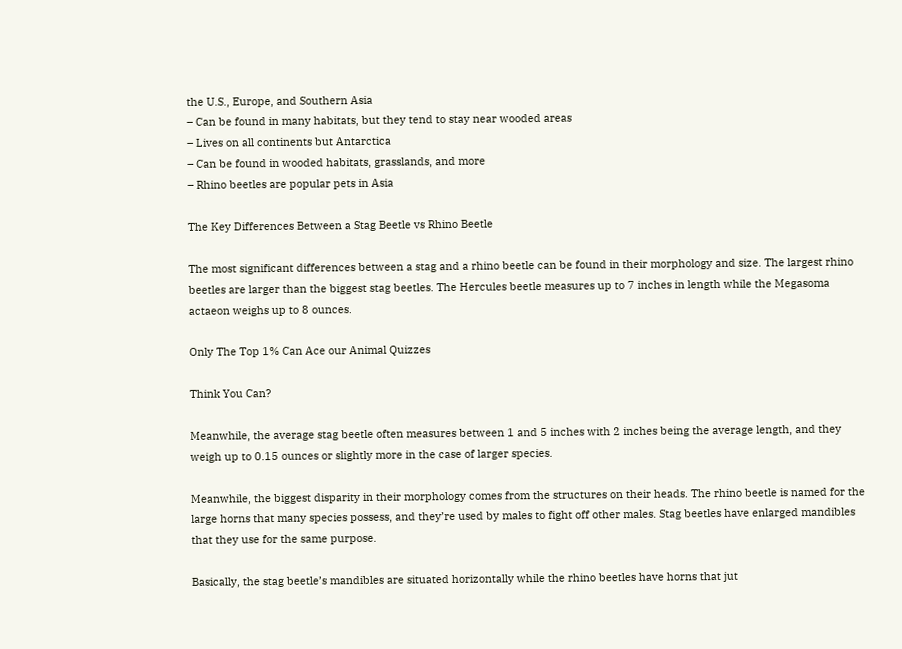the U.S., Europe, and Southern Asia
– Can be found in many habitats, but they tend to stay near wooded areas
– Lives on all continents but Antarctica
– Can be found in wooded habitats, grasslands, and more
– Rhino beetles are popular pets in Asia

The Key Differences Between a Stag Beetle vs Rhino Beetle

The most significant differences between a stag and a rhino beetle can be found in their morphology and size. The largest rhino beetles are larger than the biggest stag beetles. The Hercules beetle measures up to 7 inches in length while the Megasoma actaeon weighs up to 8 ounces.

Only The Top 1% Can Ace our Animal Quizzes

Think You Can?

Meanwhile, the average stag beetle often measures between 1 and 5 inches with 2 inches being the average length, and they weigh up to 0.15 ounces or slightly more in the case of larger species.

Meanwhile, the biggest disparity in their morphology comes from the structures on their heads. The rhino beetle is named for the large horns that many species possess, and they’re used by males to fight off other males. Stag beetles have enlarged mandibles that they use for the same purpose.

Basically, the stag beetle’s mandibles are situated horizontally while the rhino beetles have horns that jut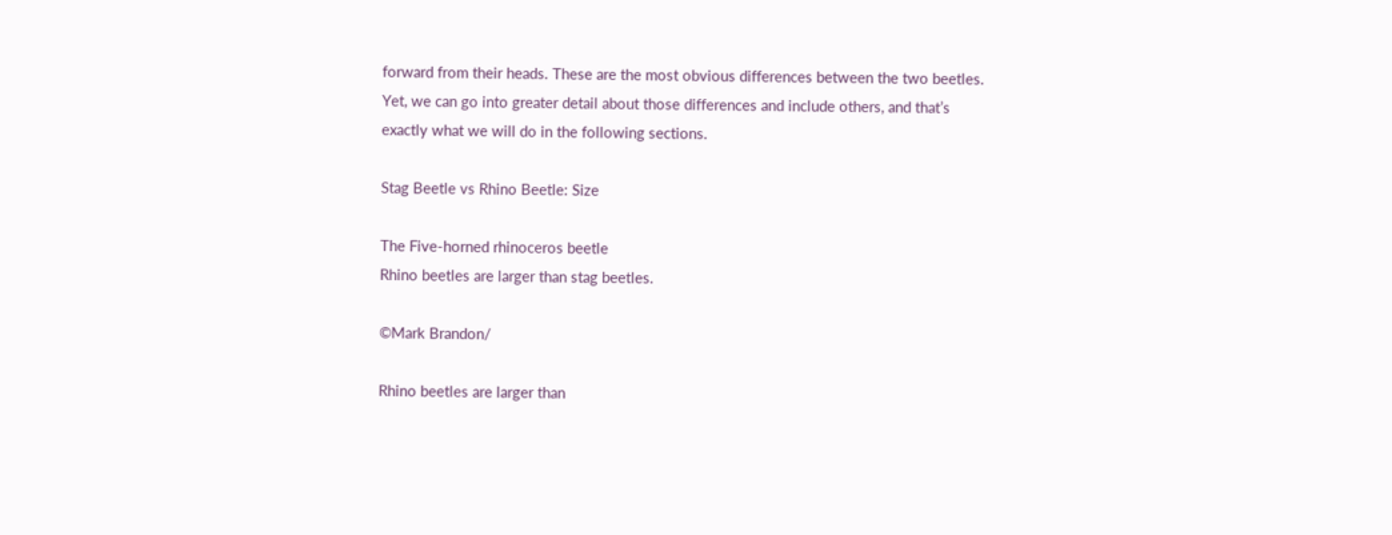forward from their heads. These are the most obvious differences between the two beetles. Yet, we can go into greater detail about those differences and include others, and that’s exactly what we will do in the following sections.

Stag Beetle vs Rhino Beetle: Size

The Five-horned rhinoceros beetle
Rhino beetles are larger than stag beetles.

©Mark Brandon/

Rhino beetles are larger than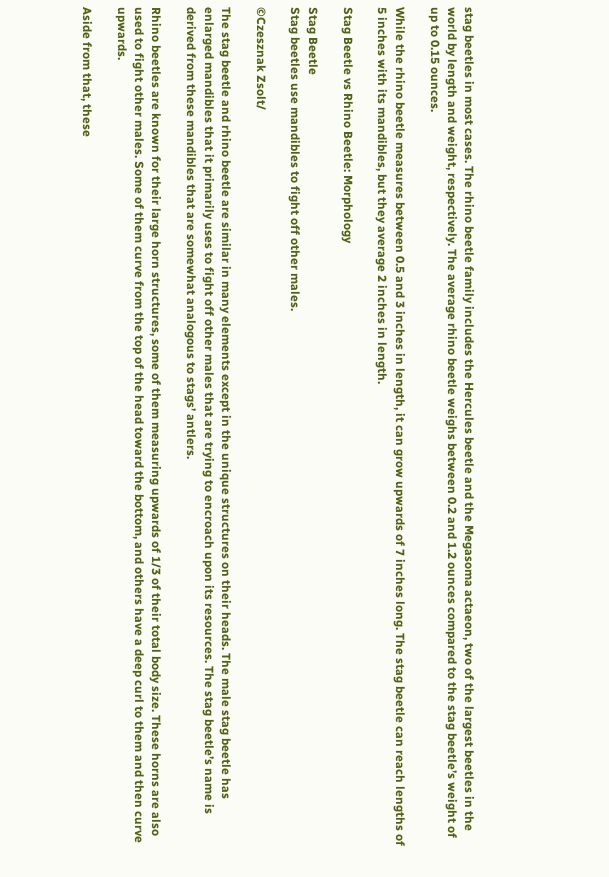stag beetles in most cases. The rhino beetle family includes the Hercules beetle and the Megasoma actaeon, two of the largest beetles in the world by length and weight, respectively. The average rhino beetle weighs between 0.2 and 1.2 ounces compared to the stag beetle’s weight of up to 0.15 ounces.

While the rhino beetle measures between 0.5 and 3 inches in length, it can grow upwards of 7 inches long. The stag beetle can reach lengths of 5 inches with its mandibles, but they average 2 inches in length.

Stag Beetle vs Rhino Beetle: Morphology

Stag Beetle
Stag beetles use mandibles to fight off other males.

©Czesznak Zsolt/

The stag beetle and rhino beetle are similar in many elements except in the unique structures on their heads. The male stag beetle has enlarged mandibles that it primarily uses to fight off other males that are trying to encroach upon its resources. The stag beetle’s name is derived from these mandibles that are somewhat analogous to stags’ antlers.

Rhino beetles are known for their large horn structures, some of them measuring upwards of 1/3 of their total body size. These horns are also used to fight other males. Some of them curve from the top of the head toward the bottom, and others have a deep curl to them and then curve upwards.

Aside from that, these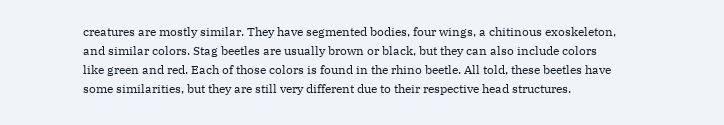creatures are mostly similar. They have segmented bodies, four wings, a chitinous exoskeleton, and similar colors. Stag beetles are usually brown or black, but they can also include colors like green and red. Each of those colors is found in the rhino beetle. All told, these beetles have some similarities, but they are still very different due to their respective head structures.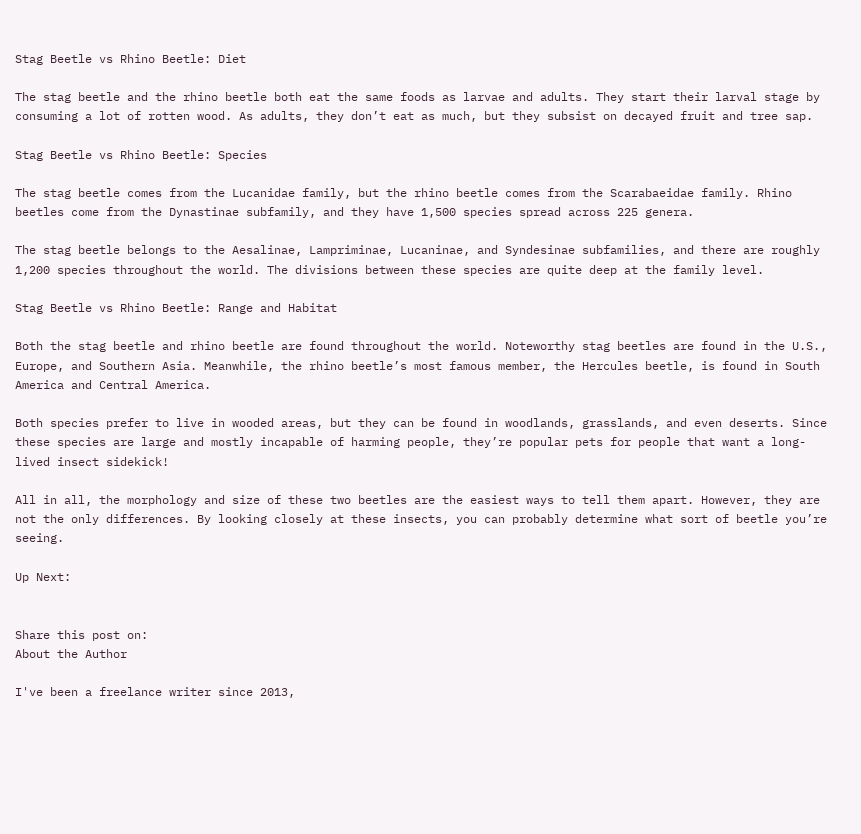Stag Beetle vs Rhino Beetle: Diet

The stag beetle and the rhino beetle both eat the same foods as larvae and adults. They start their larval stage by consuming a lot of rotten wood. As adults, they don’t eat as much, but they subsist on decayed fruit and tree sap.

Stag Beetle vs Rhino Beetle: Species

The stag beetle comes from the Lucanidae family, but the rhino beetle comes from the Scarabaeidae family. Rhino beetles come from the Dynastinae subfamily, and they have 1,500 species spread across 225 genera.

The stag beetle belongs to the Aesalinae, Lampriminae, Lucaninae, and Syndesinae subfamilies, and there are roughly 1,200 species throughout the world. The divisions between these species are quite deep at the family level.

Stag Beetle vs Rhino Beetle: Range and Habitat

Both the stag beetle and rhino beetle are found throughout the world. Noteworthy stag beetles are found in the U.S., Europe, and Southern Asia. Meanwhile, the rhino beetle’s most famous member, the Hercules beetle, is found in South America and Central America.

Both species prefer to live in wooded areas, but they can be found in woodlands, grasslands, and even deserts. Since these species are large and mostly incapable of harming people, they’re popular pets for people that want a long-lived insect sidekick!

All in all, the morphology and size of these two beetles are the easiest ways to tell them apart. However, they are not the only differences. By looking closely at these insects, you can probably determine what sort of beetle you’re seeing.

Up Next:


Share this post on:
About the Author

I've been a freelance writer since 2013,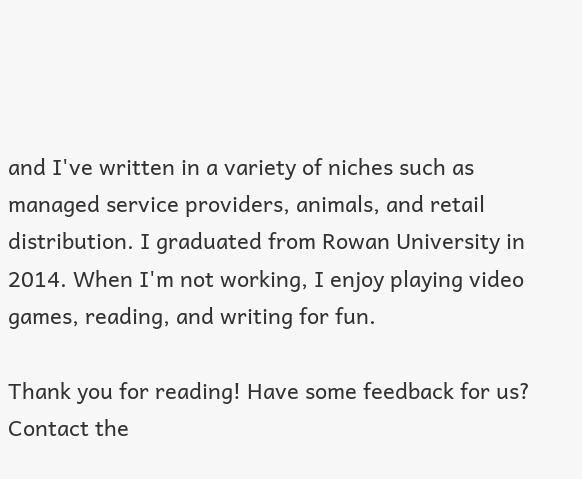and I've written in a variety of niches such as managed service providers, animals, and retail distribution. I graduated from Rowan University in 2014. When I'm not working, I enjoy playing video games, reading, and writing for fun.

Thank you for reading! Have some feedback for us? Contact the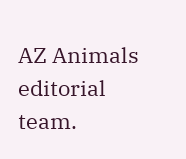AZ Animals editorial team.